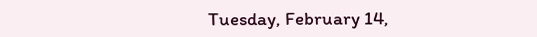Tuesday, February 14,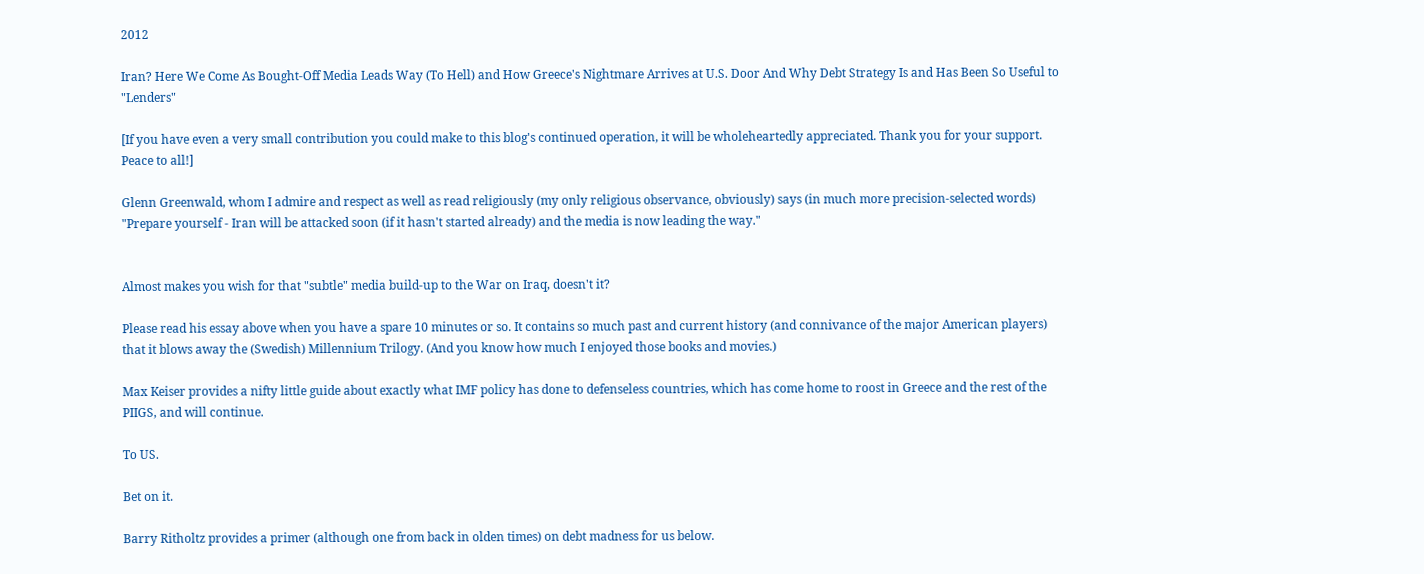2012

Iran? Here We Come As Bought-Off Media Leads Way (To Hell) and How Greece's Nightmare Arrives at U.S. Door And Why Debt Strategy Is and Has Been So Useful to "Lenders"

[If you have even a very small contribution you could make to this blog's continued operation, it will be wholeheartedly appreciated. Thank you for your support. Peace to all!]

Glenn Greenwald, whom I admire and respect as well as read religiously (my only religious observance, obviously) says (in much more precision-selected words) "Prepare yourself - Iran will be attacked soon (if it hasn't started already) and the media is now leading the way."


Almost makes you wish for that "subtle" media build-up to the War on Iraq, doesn't it?

Please read his essay above when you have a spare 10 minutes or so. It contains so much past and current history (and connivance of the major American players) that it blows away the (Swedish) Millennium Trilogy. (And you know how much I enjoyed those books and movies.)

Max Keiser provides a nifty little guide about exactly what IMF policy has done to defenseless countries, which has come home to roost in Greece and the rest of the PIIGS, and will continue.

To US.

Bet on it.

Barry Ritholtz provides a primer (although one from back in olden times) on debt madness for us below.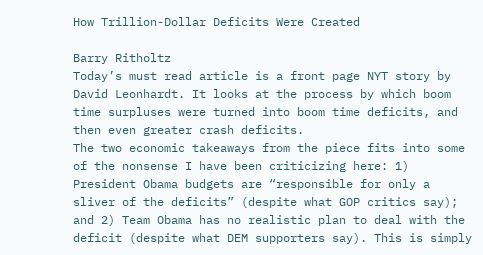How Trillion-Dollar Deficits Were Created

Barry Ritholtz
Today’s must read article is a front page NYT story by David Leonhardt. It looks at the process by which boom time surpluses were turned into boom time deficits, and then even greater crash deficits.
The two economic takeaways from the piece fits into some of the nonsense I have been criticizing here: 1) President Obama budgets are “responsible for only a sliver of the deficits” (despite what GOP critics say); and 2) Team Obama has no realistic plan to deal with the deficit (despite what DEM supporters say). This is simply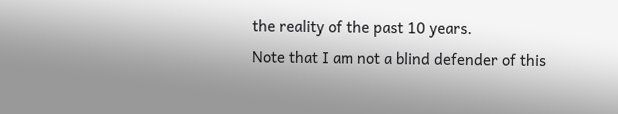the reality of the past 10 years.
Note that I am not a blind defender of this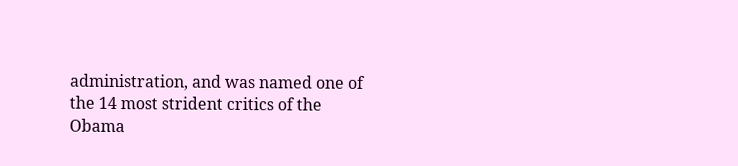administration, and was named one of the 14 most strident critics of the Obama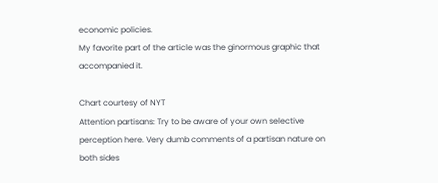economic policies.
My favorite part of the article was the ginormous graphic that accompanied it.

Chart courtesy of NYT
Attention partisans: Try to be aware of your own selective perception here. Very dumb comments of a partisan nature on both sides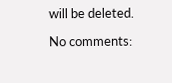will be deleted.

No comments: